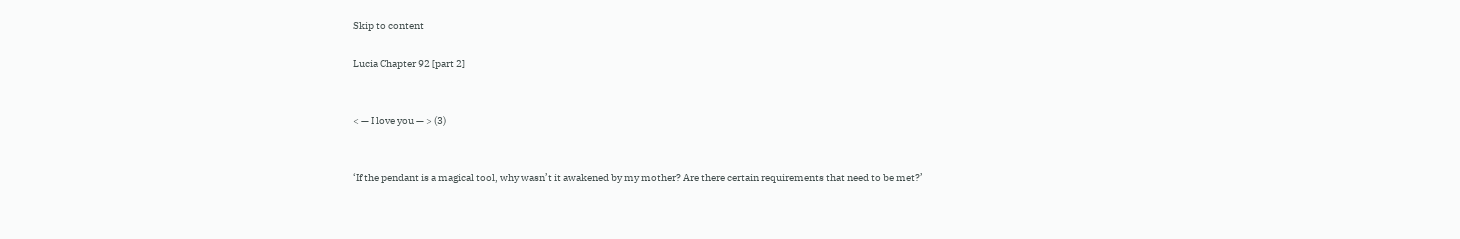Skip to content

Lucia Chapter 92 [part 2]


< — I love you — > (3)


‘If the pendant is a magical tool, why wasn’t it awakened by my mother? Are there certain requirements that need to be met?’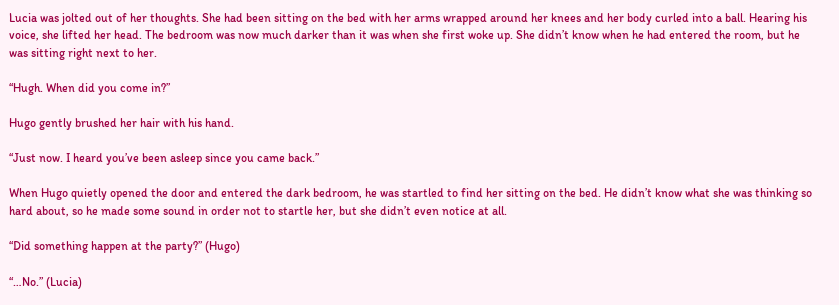Lucia was jolted out of her thoughts. She had been sitting on the bed with her arms wrapped around her knees and her body curled into a ball. Hearing his voice, she lifted her head. The bedroom was now much darker than it was when she first woke up. She didn’t know when he had entered the room, but he was sitting right next to her.

“Hugh. When did you come in?”

Hugo gently brushed her hair with his hand.

“Just now. I heard you’ve been asleep since you came back.”

When Hugo quietly opened the door and entered the dark bedroom, he was startled to find her sitting on the bed. He didn’t know what she was thinking so hard about, so he made some sound in order not to startle her, but she didn’t even notice at all.

“Did something happen at the party?” (Hugo)

“…No.” (Lucia)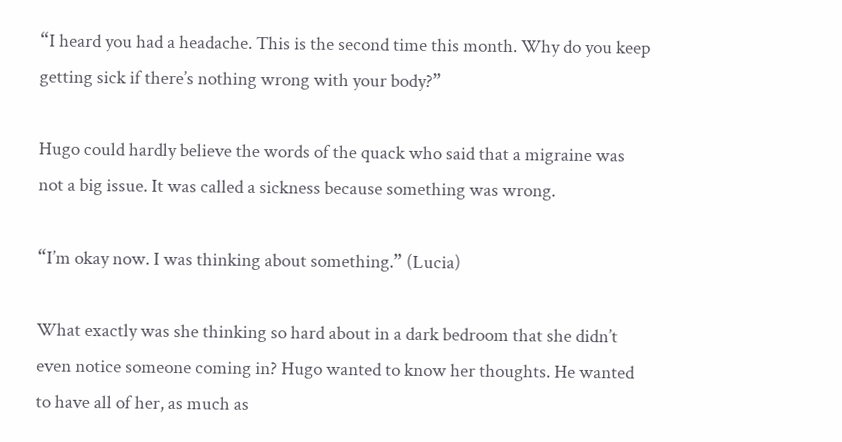“I heard you had a headache. This is the second time this month. Why do you keep getting sick if there’s nothing wrong with your body?”

Hugo could hardly believe the words of the quack who said that a migraine was not a big issue. It was called a sickness because something was wrong.

“I’m okay now. I was thinking about something.” (Lucia)

What exactly was she thinking so hard about in a dark bedroom that she didn’t even notice someone coming in? Hugo wanted to know her thoughts. He wanted to have all of her, as much as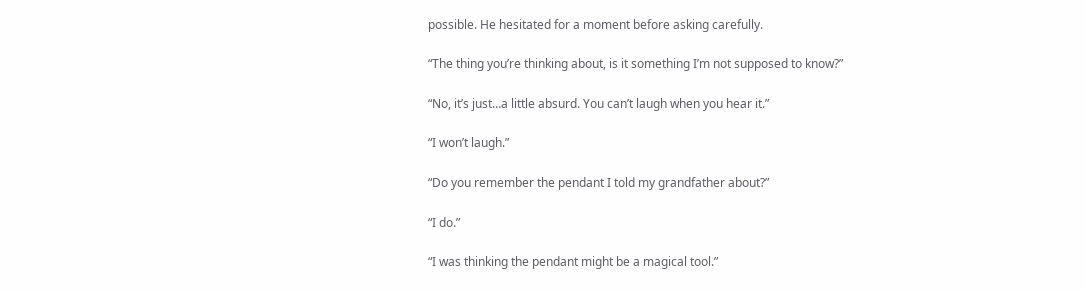possible. He hesitated for a moment before asking carefully.

“The thing you’re thinking about, is it something I’m not supposed to know?”

“No, it’s just…a little absurd. You can’t laugh when you hear it.”

“I won’t laugh.”

“Do you remember the pendant I told my grandfather about?”

“I do.”

“I was thinking the pendant might be a magical tool.”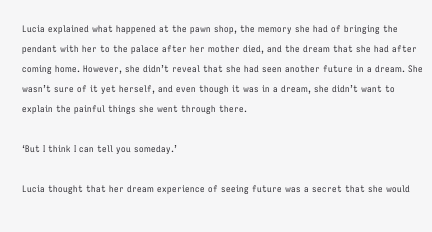Lucia explained what happened at the pawn shop, the memory she had of bringing the pendant with her to the palace after her mother died, and the dream that she had after coming home. However, she didn’t reveal that she had seen another future in a dream. She wasn’t sure of it yet herself, and even though it was in a dream, she didn’t want to explain the painful things she went through there.

‘But I think I can tell you someday.’

Lucia thought that her dream experience of seeing future was a secret that she would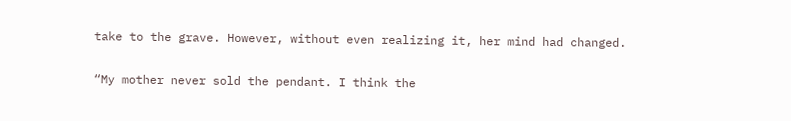take to the grave. However, without even realizing it, her mind had changed.

“My mother never sold the pendant. I think the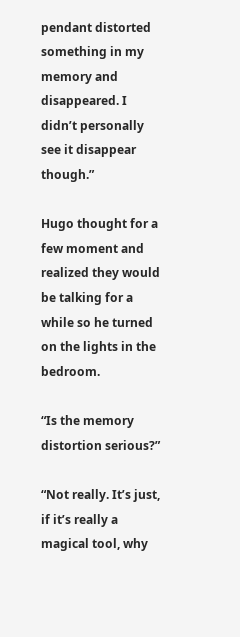pendant distorted something in my memory and disappeared. I didn’t personally see it disappear though.”

Hugo thought for a few moment and realized they would be talking for a while so he turned on the lights in the bedroom.

“Is the memory distortion serious?”

“Not really. It’s just, if it’s really a magical tool, why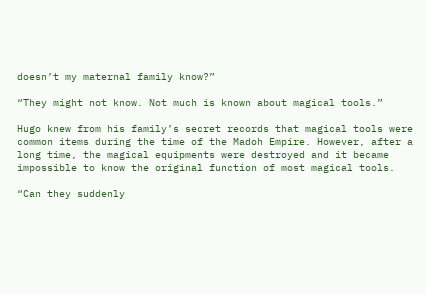doesn’t my maternal family know?”

“They might not know. Not much is known about magical tools.”

Hugo knew from his family’s secret records that magical tools were common items during the time of the Madoh Empire. However, after a long time, the magical equipments were destroyed and it became impossible to know the original function of most magical tools.

“Can they suddenly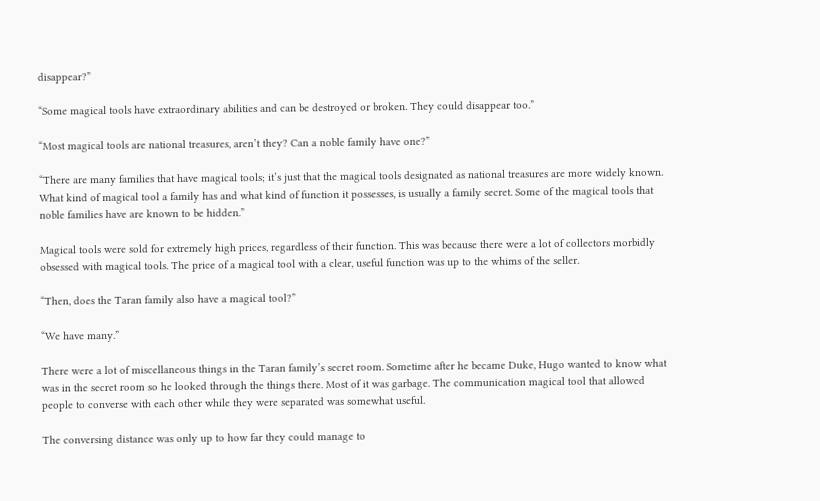disappear?”

“Some magical tools have extraordinary abilities and can be destroyed or broken. They could disappear too.”

“Most magical tools are national treasures, aren’t they? Can a noble family have one?”

“There are many families that have magical tools; it’s just that the magical tools designated as national treasures are more widely known. What kind of magical tool a family has and what kind of function it possesses, is usually a family secret. Some of the magical tools that noble families have are known to be hidden.”

Magical tools were sold for extremely high prices, regardless of their function. This was because there were a lot of collectors morbidly obsessed with magical tools. The price of a magical tool with a clear, useful function was up to the whims of the seller.

“Then, does the Taran family also have a magical tool?”

“We have many.”

There were a lot of miscellaneous things in the Taran family’s secret room. Sometime after he became Duke, Hugo wanted to know what was in the secret room so he looked through the things there. Most of it was garbage. The communication magical tool that allowed people to converse with each other while they were separated was somewhat useful.

The conversing distance was only up to how far they could manage to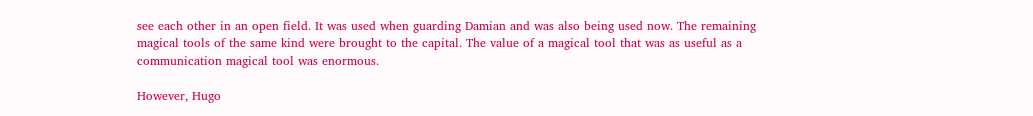see each other in an open field. It was used when guarding Damian and was also being used now. The remaining magical tools of the same kind were brought to the capital. The value of a magical tool that was as useful as a communication magical tool was enormous.

However, Hugo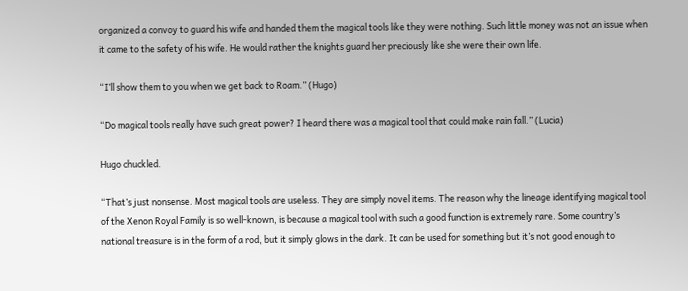organized a convoy to guard his wife and handed them the magical tools like they were nothing. Such little money was not an issue when it came to the safety of his wife. He would rather the knights guard her preciously like she were their own life.

“I’ll show them to you when we get back to Roam.” (Hugo)

“Do magical tools really have such great power? I heard there was a magical tool that could make rain fall.” (Lucia)

Hugo chuckled.

“That’s just nonsense. Most magical tools are useless. They are simply novel items. The reason why the lineage identifying magical tool of the Xenon Royal Family is so well-known, is because a magical tool with such a good function is extremely rare. Some country’s national treasure is in the form of a rod, but it simply glows in the dark. It can be used for something but it’s not good enough to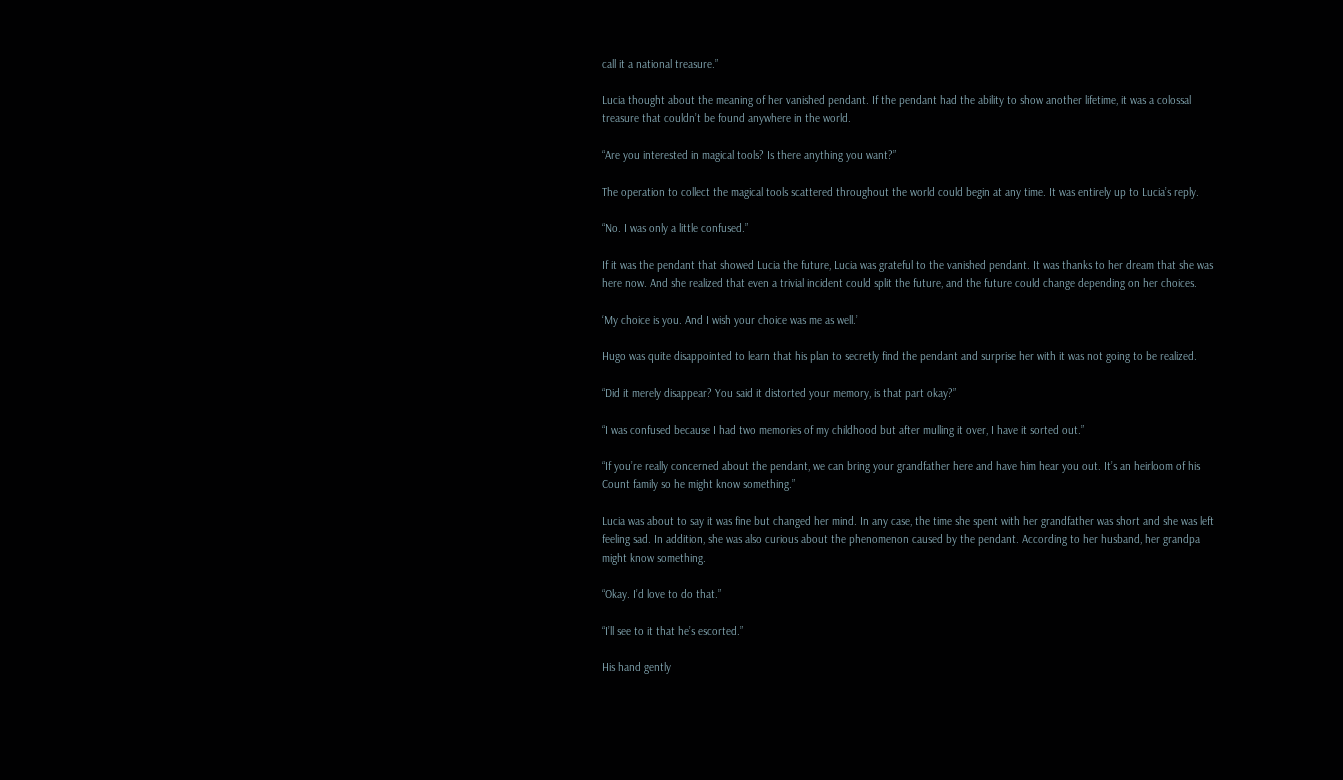call it a national treasure.”

Lucia thought about the meaning of her vanished pendant. If the pendant had the ability to show another lifetime, it was a colossal treasure that couldn’t be found anywhere in the world.

“Are you interested in magical tools? Is there anything you want?”

The operation to collect the magical tools scattered throughout the world could begin at any time. It was entirely up to Lucia’s reply.

“No. I was only a little confused.”

If it was the pendant that showed Lucia the future, Lucia was grateful to the vanished pendant. It was thanks to her dream that she was here now. And she realized that even a trivial incident could split the future, and the future could change depending on her choices.

‘My choice is you. And I wish your choice was me as well.’

Hugo was quite disappointed to learn that his plan to secretly find the pendant and surprise her with it was not going to be realized.

“Did it merely disappear? You said it distorted your memory, is that part okay?”

“I was confused because I had two memories of my childhood but after mulling it over, I have it sorted out.”

“If you’re really concerned about the pendant, we can bring your grandfather here and have him hear you out. It’s an heirloom of his Count family so he might know something.”

Lucia was about to say it was fine but changed her mind. In any case, the time she spent with her grandfather was short and she was left feeling sad. In addition, she was also curious about the phenomenon caused by the pendant. According to her husband, her grandpa might know something.

“Okay. I’d love to do that.”

“I’ll see to it that he’s escorted.”

His hand gently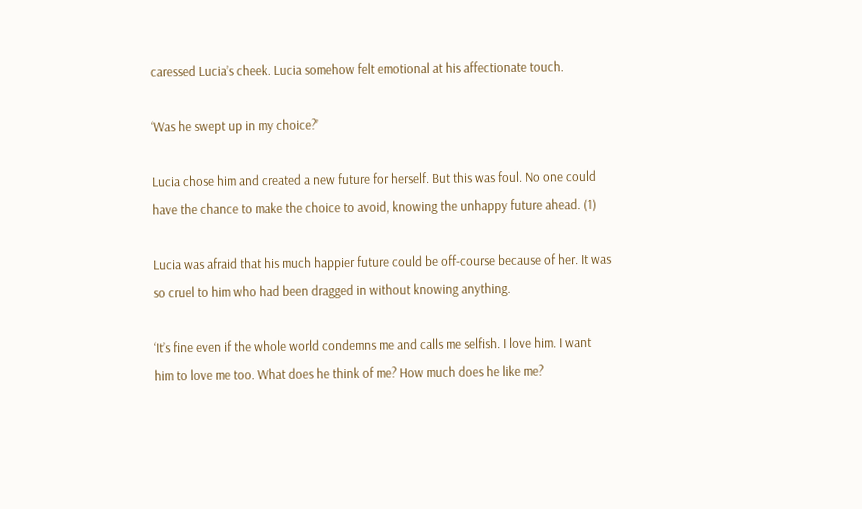caressed Lucia’s cheek. Lucia somehow felt emotional at his affectionate touch.

‘Was he swept up in my choice?’

Lucia chose him and created a new future for herself. But this was foul. No one could have the chance to make the choice to avoid, knowing the unhappy future ahead. (1)

Lucia was afraid that his much happier future could be off-course because of her. It was so cruel to him who had been dragged in without knowing anything.

‘It’s fine even if the whole world condemns me and calls me selfish. I love him. I want him to love me too. What does he think of me? How much does he like me?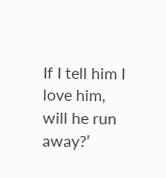If I tell him I love him, will he run away?’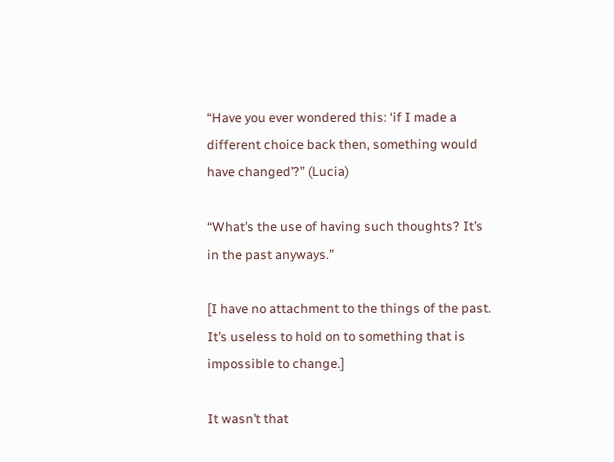“Have you ever wondered this: ‘if I made a different choice back then, something would have changed’?” (Lucia)

“What’s the use of having such thoughts? It’s in the past anyways.”

[I have no attachment to the things of the past. It’s useless to hold on to something that is impossible to change.]

It wasn’t that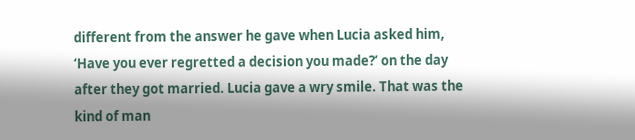different from the answer he gave when Lucia asked him, ‘Have you ever regretted a decision you made?’ on the day after they got married. Lucia gave a wry smile. That was the kind of man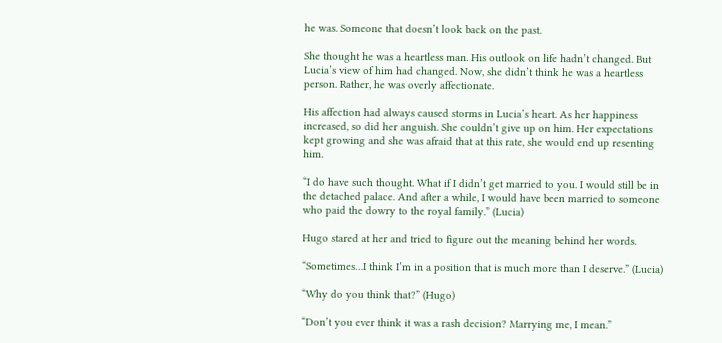he was. Someone that doesn’t look back on the past.

She thought he was a heartless man. His outlook on life hadn’t changed. But Lucia’s view of him had changed. Now, she didn’t think he was a heartless person. Rather, he was overly affectionate.

His affection had always caused storms in Lucia’s heart. As her happiness increased, so did her anguish. She couldn’t give up on him. Her expectations kept growing and she was afraid that at this rate, she would end up resenting him.

“I do have such thought. What if I didn’t get married to you. I would still be in the detached palace. And after a while, I would have been married to someone who paid the dowry to the royal family.” (Lucia)

Hugo stared at her and tried to figure out the meaning behind her words.

“Sometimes…I think I’m in a position that is much more than I deserve.” (Lucia)

“Why do you think that?” (Hugo)

“Don’t you ever think it was a rash decision? Marrying me, I mean.”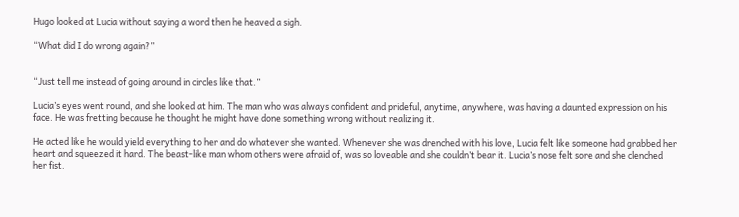Hugo looked at Lucia without saying a word then he heaved a sigh.

“What did I do wrong again?”


“Just tell me instead of going around in circles like that.”

Lucia’s eyes went round, and she looked at him. The man who was always confident and prideful, anytime, anywhere, was having a daunted expression on his face. He was fretting because he thought he might have done something wrong without realizing it.

He acted like he would yield everything to her and do whatever she wanted. Whenever she was drenched with his love, Lucia felt like someone had grabbed her heart and squeezed it hard. The beast-like man whom others were afraid of, was so loveable and she couldn’t bear it. Lucia’s nose felt sore and she clenched her fist.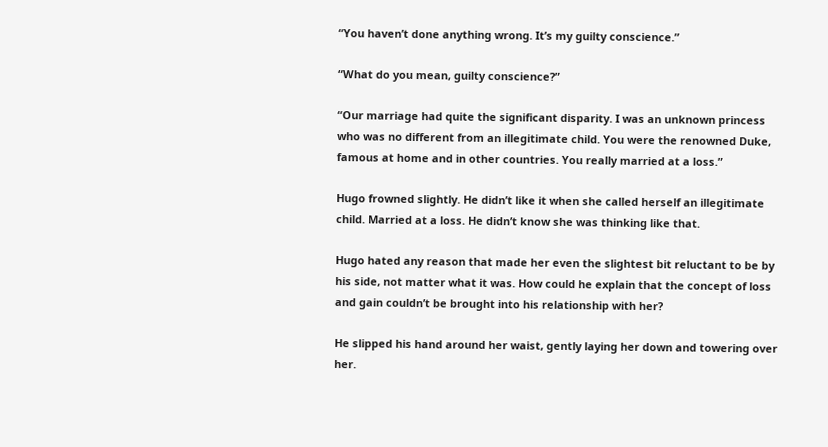“You haven’t done anything wrong. It’s my guilty conscience.”

“What do you mean, guilty conscience?”

“Our marriage had quite the significant disparity. I was an unknown princess who was no different from an illegitimate child. You were the renowned Duke, famous at home and in other countries. You really married at a loss.”

Hugo frowned slightly. He didn’t like it when she called herself an illegitimate child. Married at a loss. He didn’t know she was thinking like that.

Hugo hated any reason that made her even the slightest bit reluctant to be by his side, not matter what it was. How could he explain that the concept of loss and gain couldn’t be brought into his relationship with her?

He slipped his hand around her waist, gently laying her down and towering over her.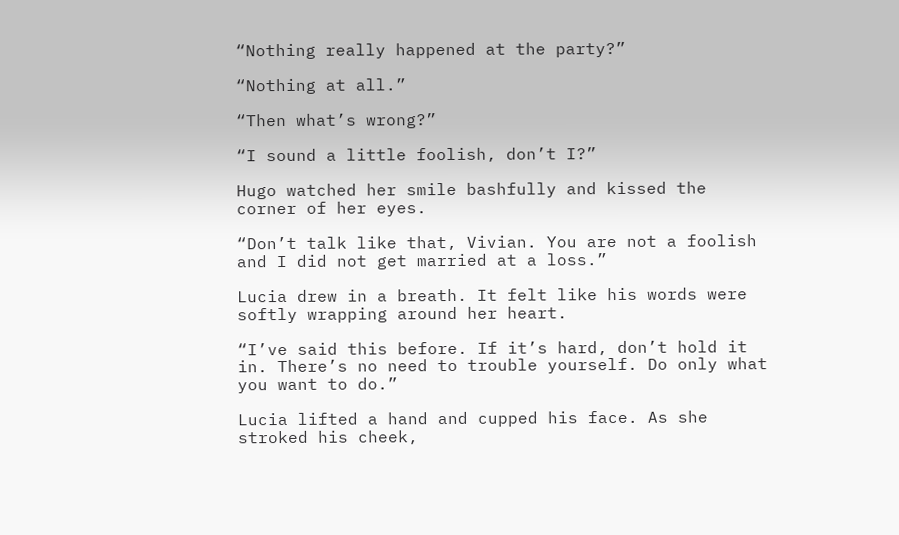“Nothing really happened at the party?”

“Nothing at all.”

“Then what’s wrong?”

“I sound a little foolish, don’t I?”

Hugo watched her smile bashfully and kissed the corner of her eyes.

“Don’t talk like that, Vivian. You are not a foolish and I did not get married at a loss.”

Lucia drew in a breath. It felt like his words were softly wrapping around her heart.

“I’ve said this before. If it’s hard, don’t hold it in. There’s no need to trouble yourself. Do only what you want to do.”

Lucia lifted a hand and cupped his face. As she stroked his cheek,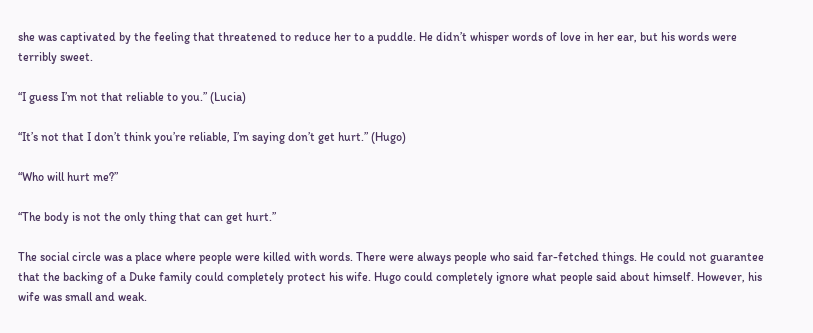she was captivated by the feeling that threatened to reduce her to a puddle. He didn’t whisper words of love in her ear, but his words were terribly sweet.

“I guess I’m not that reliable to you.” (Lucia)

“It’s not that I don’t think you’re reliable, I’m saying don’t get hurt.” (Hugo)

“Who will hurt me?”

“The body is not the only thing that can get hurt.”

The social circle was a place where people were killed with words. There were always people who said far-fetched things. He could not guarantee that the backing of a Duke family could completely protect his wife. Hugo could completely ignore what people said about himself. However, his wife was small and weak.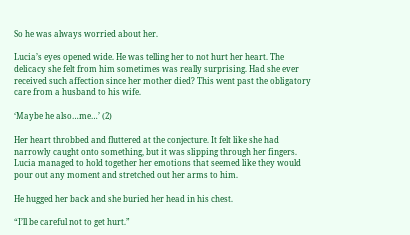So he was always worried about her.

Lucia’s eyes opened wide. He was telling her to not hurt her heart. The delicacy she felt from him sometimes was really surprising. Had she ever received such affection since her mother died? This went past the obligatory care from a husband to his wife.

‘Maybe he also…me…’ (2)

Her heart throbbed and fluttered at the conjecture. It felt like she had narrowly caught onto something, but it was slipping through her fingers. Lucia managed to hold together her emotions that seemed like they would pour out any moment and stretched out her arms to him.

He hugged her back and she buried her head in his chest.

“I’ll be careful not to get hurt.”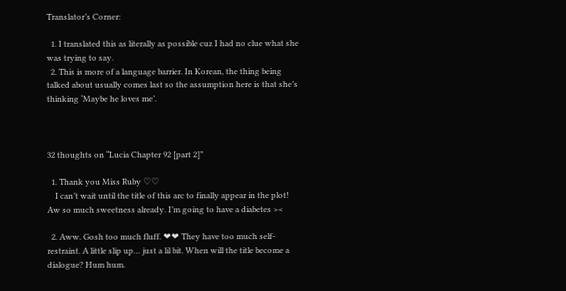Translator’s Corner:

  1. I translated this as literally as possible cuz I had no clue what she was trying to say.
  2. This is more of a language barrier. In Korean, the thing being talked about usually comes last so the assumption here is that she’s thinking ‘Maybe he loves me’.



32 thoughts on “Lucia Chapter 92 [part 2]”

  1. Thank you Miss Ruby ♡♡
    I can’t wait until the title of this arc to finally appear in the plot! Aw so much sweetness already. I’m going to have a diabetes ><

  2. Aww. Gosh too much fluff. ❤❤ They have too much self-restraint. A little slip up… just a lil bit. When will the title become a dialogue? Hum hum.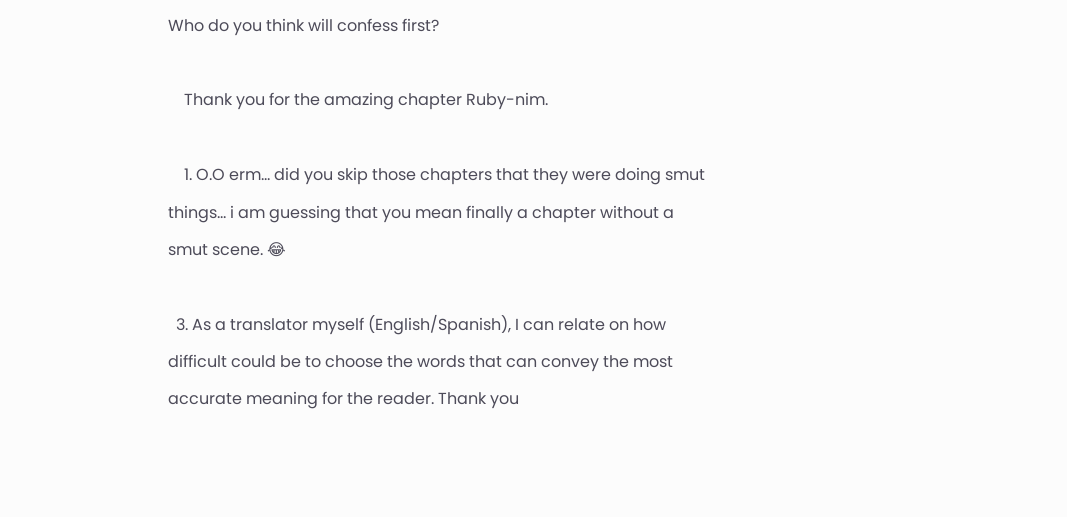Who do you think will confess first?

    Thank you for the amazing chapter Ruby-nim.

    1. O.O erm… did you skip those chapters that they were doing smut things… i am guessing that you mean finally a chapter without a smut scene. 😂

  3. As a translator myself (English/Spanish), I can relate on how difficult could be to choose the words that can convey the most accurate meaning for the reader. Thank you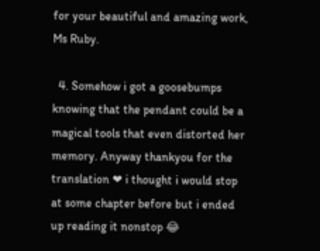for your beautiful and amazing work, Ms Ruby.

  4. Somehow i got a goosebumps knowing that the pendant could be a magical tools that even distorted her memory. Anyway thankyou for the translation ❤ i thought i would stop at some chapter before but i ended up reading it nonstop 😂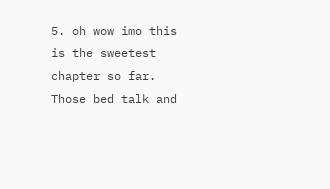5. oh wow imo this is the sweetest chapter so far. Those bed talk and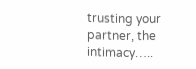trusting your partner, the intimacy…..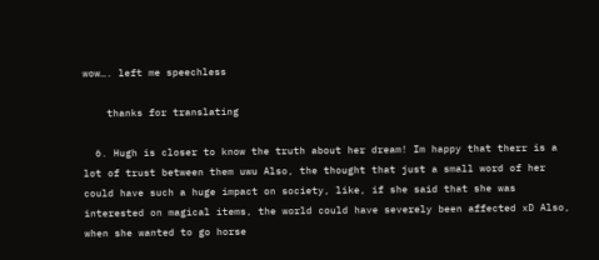wow…. left me speechless

    thanks for translating

  6. Hugh is closer to know the truth about her dream! Im happy that therr is a lot of trust between them uwu Also, the thought that just a small word of her could have such a huge impact on society, like, if she said that she was interested on magical items, the world could have severely been affected xD Also, when she wanted to go horse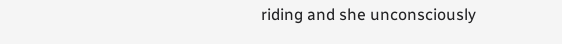riding and she unconsciously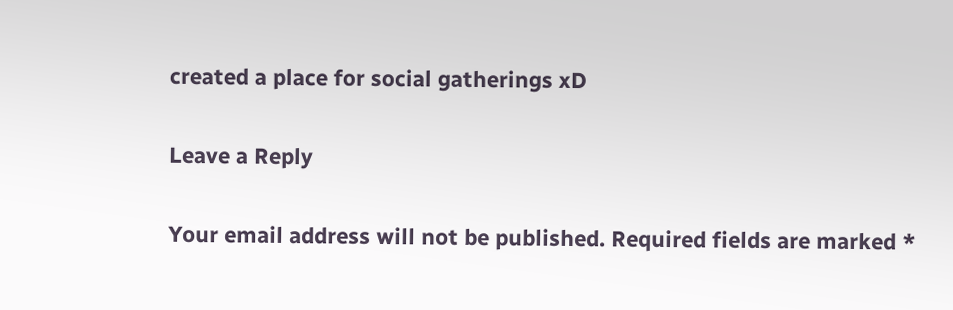created a place for social gatherings xD

Leave a Reply

Your email address will not be published. Required fields are marked *